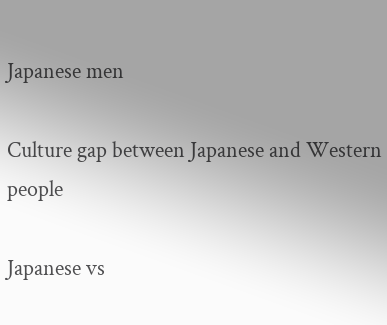Japanese men

Culture gap between Japanese and Western people

Japanese vs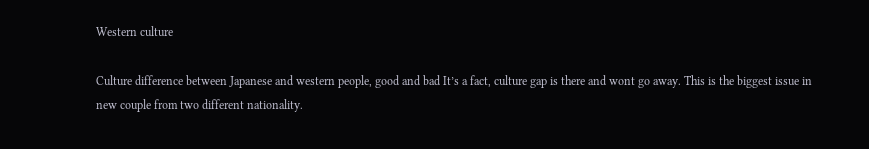Western culture

Culture difference between Japanese and western people, good and bad It’s a fact, culture gap is there and wont go away. This is the biggest issue in new couple from two different nationality.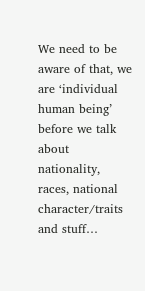We need to be aware of that, we are ‘individual human being’ before we talk about nationality, races, national character/traits and stuff…